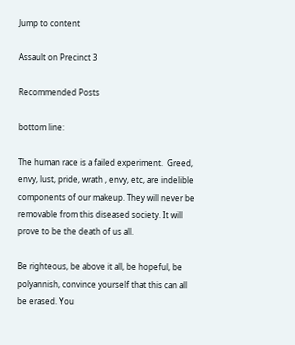Jump to content

Assault on Precinct 3

Recommended Posts

bottom line:

The human race is a failed experiment.  Greed, envy, lust, pride, wrath , envy, etc, are indelible components of our makeup. They will never be removable from this diseased society. It will prove to be the death of us all.

Be righteous, be above it all, be hopeful, be polyannish, convince yourself that this can all be erased. You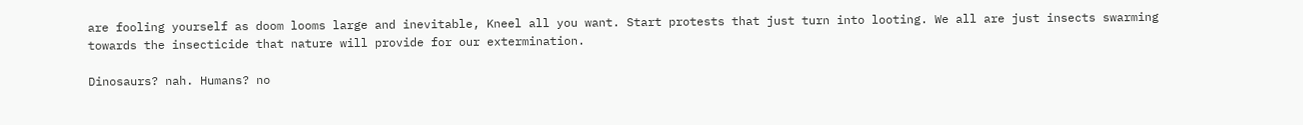are fooling yourself as doom looms large and inevitable, Kneel all you want. Start protests that just turn into looting. We all are just insects swarming towards the insecticide that nature will provide for our extermination.

Dinosaurs? nah. Humans? no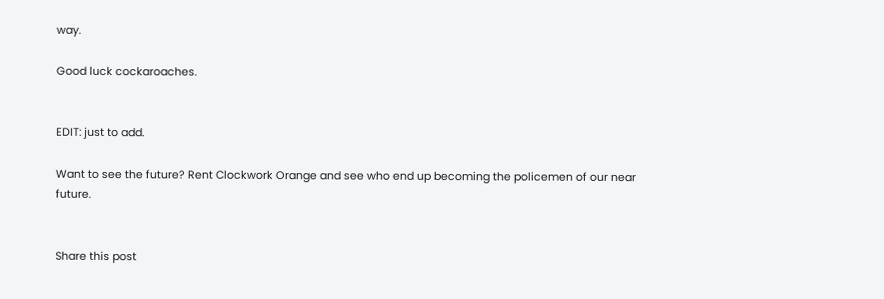way.

Good luck cockaroaches.


EDIT: just to add.

Want to see the future? Rent Clockwork Orange and see who end up becoming the policemen of our near future.


Share this post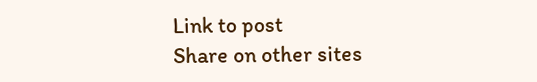Link to post
Share on other sites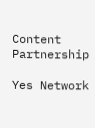Content Partnership

Yes Network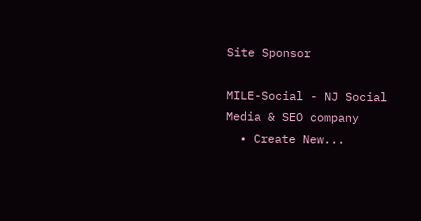Site Sponsor

MILE-Social - NJ Social Media & SEO company
  • Create New...